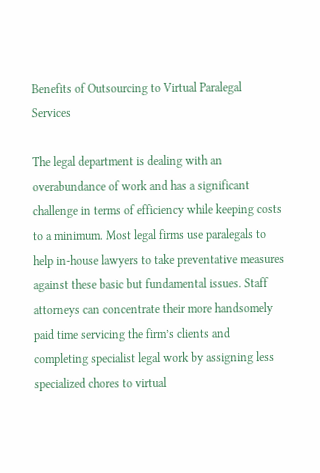Benefits of Outsourcing to Virtual Paralegal Services

The legal department is dealing with an overabundance of work and has a significant challenge in terms of efficiency while keeping costs to a minimum. Most legal firms use paralegals to help in-house lawyers to take preventative measures against these basic but fundamental issues. Staff attorneys can concentrate their more handsomely paid time servicing the firm’s clients and completing specialist legal work by assigning less specialized chores to virtual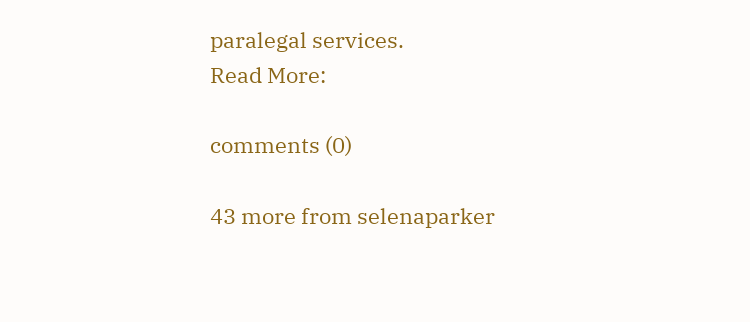paralegal services.
Read More:

comments (0)

43 more from selenaparker